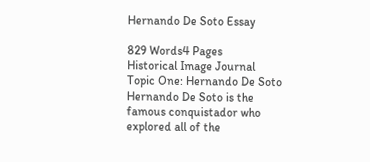Hernando De Soto Essay

829 Words4 Pages
Historical Image Journal Topic One: Hernando De Soto Hernando De Soto is the famous conquistador who explored all of the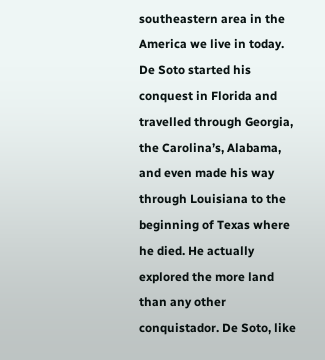southeastern area in the America we live in today. De Soto started his conquest in Florida and travelled through Georgia, the Carolina’s, Alabama, and even made his way through Louisiana to the beginning of Texas where he died. He actually explored the more land than any other conquistador. De Soto, like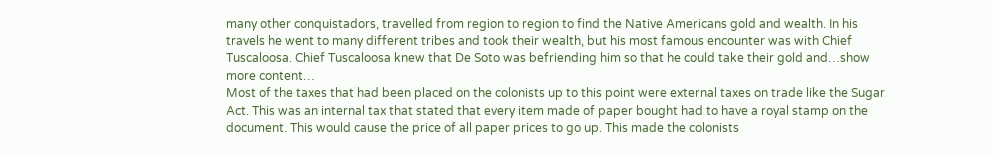many other conquistadors, travelled from region to region to find the Native Americans gold and wealth. In his travels he went to many different tribes and took their wealth, but his most famous encounter was with Chief Tuscaloosa. Chief Tuscaloosa knew that De Soto was befriending him so that he could take their gold and…show more content…
Most of the taxes that had been placed on the colonists up to this point were external taxes on trade like the Sugar Act. This was an internal tax that stated that every item made of paper bought had to have a royal stamp on the document. This would cause the price of all paper prices to go up. This made the colonists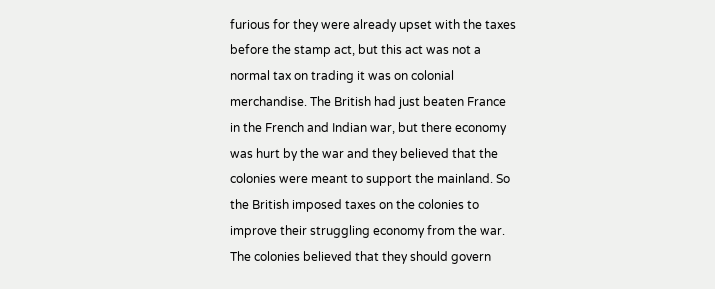furious for they were already upset with the taxes before the stamp act, but this act was not a normal tax on trading it was on colonial merchandise. The British had just beaten France in the French and Indian war, but there economy was hurt by the war and they believed that the colonies were meant to support the mainland. So the British imposed taxes on the colonies to improve their struggling economy from the war. The colonies believed that they should govern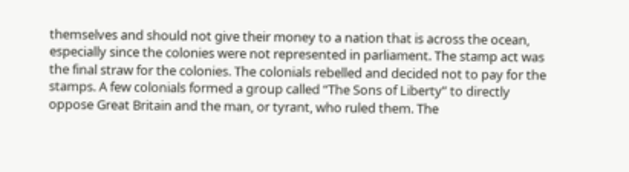themselves and should not give their money to a nation that is across the ocean, especially since the colonies were not represented in parliament. The stamp act was the final straw for the colonies. The colonials rebelled and decided not to pay for the stamps. A few colonials formed a group called “The Sons of Liberty” to directly oppose Great Britain and the man, or tyrant, who ruled them. The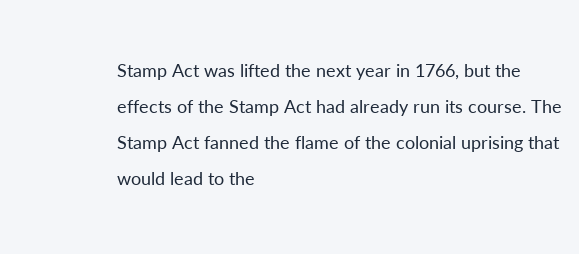Stamp Act was lifted the next year in 1766, but the effects of the Stamp Act had already run its course. The Stamp Act fanned the flame of the colonial uprising that would lead to the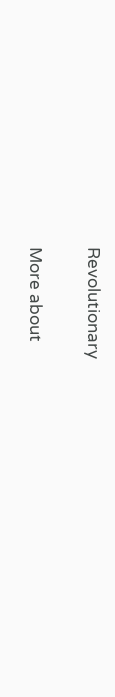Revolutionary

More about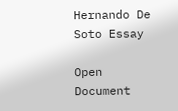Hernando De Soto Essay

Open Document